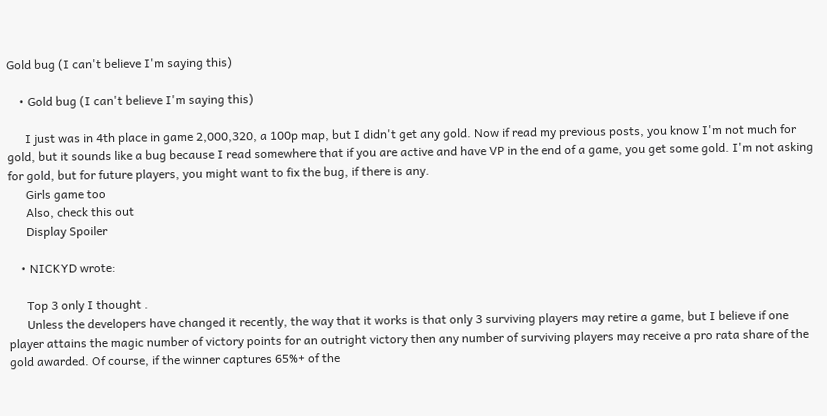Gold bug (I can't believe I'm saying this)

    • Gold bug (I can't believe I'm saying this)

      I just was in 4th place in game 2,000,320, a 100p map, but I didn't get any gold. Now if read my previous posts, you know I'm not much for gold, but it sounds like a bug because I read somewhere that if you are active and have VP in the end of a game, you get some gold. I'm not asking for gold, but for future players, you might want to fix the bug, if there is any.
      Girls game too
      Also, check this out
      Display Spoiler

    • NICKYD wrote:

      Top 3 only I thought .
      Unless the developers have changed it recently, the way that it works is that only 3 surviving players may retire a game, but I believe if one player attains the magic number of victory points for an outright victory then any number of surviving players may receive a pro rata share of the gold awarded. Of course, if the winner captures 65%+ of the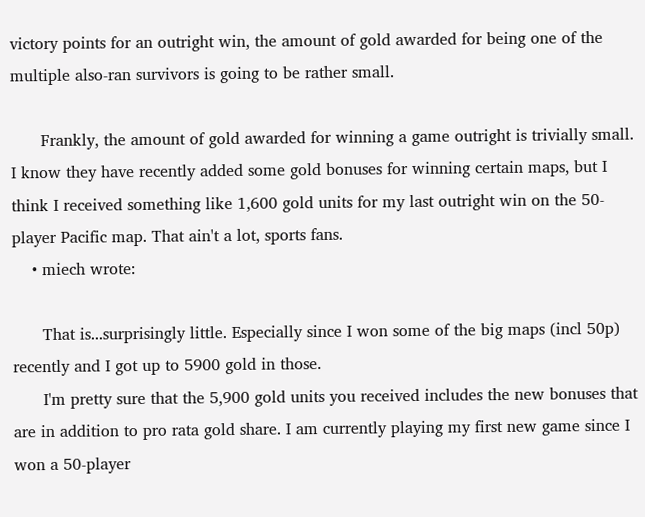victory points for an outright win, the amount of gold awarded for being one of the multiple also-ran survivors is going to be rather small.

      Frankly, the amount of gold awarded for winning a game outright is trivially small. I know they have recently added some gold bonuses for winning certain maps, but I think I received something like 1,600 gold units for my last outright win on the 50-player Pacific map. That ain't a lot, sports fans.
    • miech wrote:

      That is...surprisingly little. Especially since I won some of the big maps (incl 50p) recently and I got up to 5900 gold in those.
      I'm pretty sure that the 5,900 gold units you received includes the new bonuses that are in addition to pro rata gold share. I am currently playing my first new game since I won a 50-player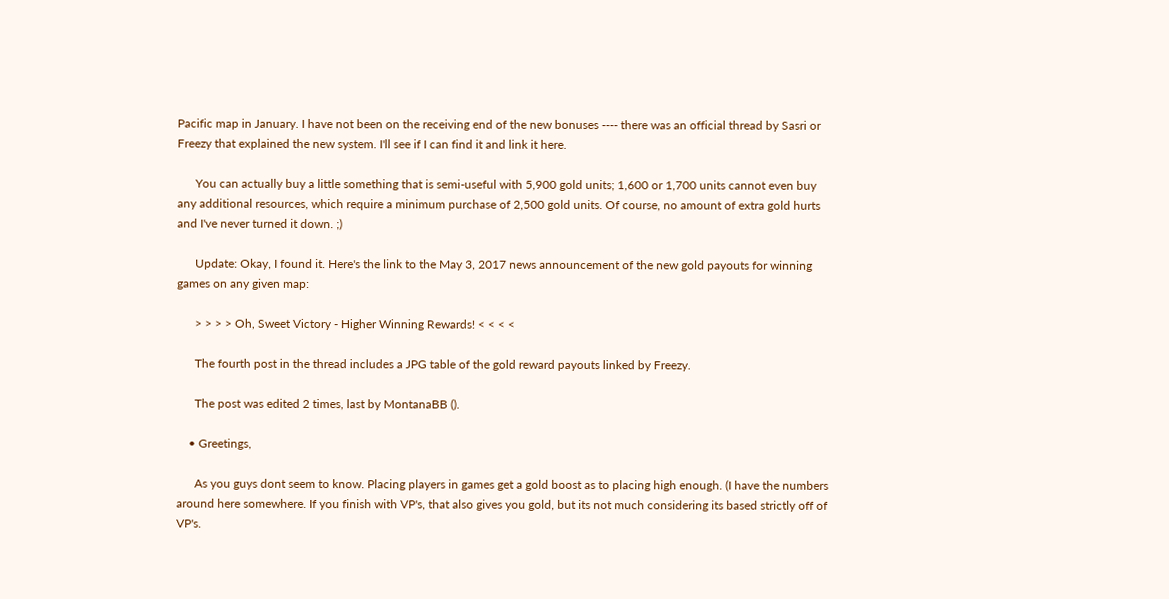Pacific map in January. I have not been on the receiving end of the new bonuses ---- there was an official thread by Sasri or Freezy that explained the new system. I'll see if I can find it and link it here.

      You can actually buy a little something that is semi-useful with 5,900 gold units; 1,600 or 1,700 units cannot even buy any additional resources, which require a minimum purchase of 2,500 gold units. Of course, no amount of extra gold hurts and I've never turned it down. ;)

      Update: Okay, I found it. Here's the link to the May 3, 2017 news announcement of the new gold payouts for winning games on any given map:

      > > > > Oh, Sweet Victory - Higher Winning Rewards! < < < <

      The fourth post in the thread includes a JPG table of the gold reward payouts linked by Freezy.

      The post was edited 2 times, last by MontanaBB ().

    • Greetings,

      As you guys dont seem to know. Placing players in games get a gold boost as to placing high enough. (I have the numbers around here somewhere. If you finish with VP's, that also gives you gold, but its not much considering its based strictly off of VP's.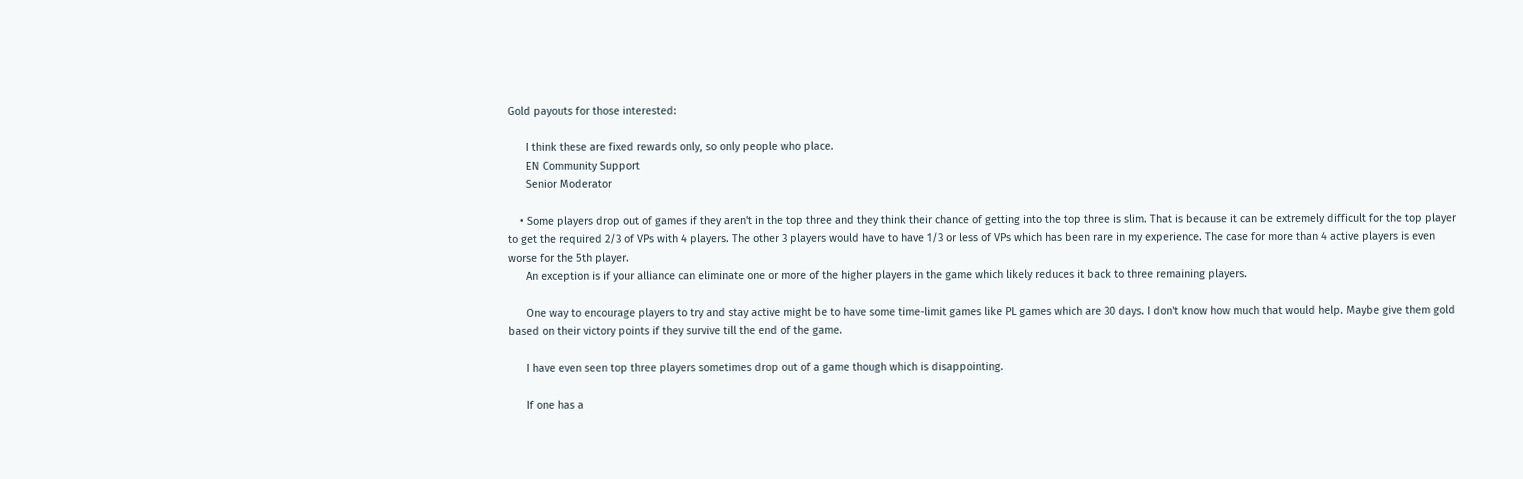Gold payouts for those interested:

      I think these are fixed rewards only, so only people who place.
      EN Community Support
      Senior Moderator

    • Some players drop out of games if they aren't in the top three and they think their chance of getting into the top three is slim. That is because it can be extremely difficult for the top player to get the required 2/3 of VPs with 4 players. The other 3 players would have to have 1/3 or less of VPs which has been rare in my experience. The case for more than 4 active players is even worse for the 5th player.
      An exception is if your alliance can eliminate one or more of the higher players in the game which likely reduces it back to three remaining players.

      One way to encourage players to try and stay active might be to have some time-limit games like PL games which are 30 days. I don't know how much that would help. Maybe give them gold based on their victory points if they survive till the end of the game.

      I have even seen top three players sometimes drop out of a game though which is disappointing.

      If one has a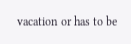vacation or has to be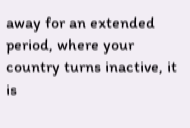away for an extended period, where your country turns inactive, it is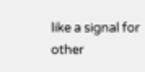like a signal for other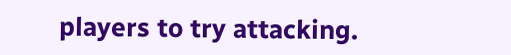players to try attacking.